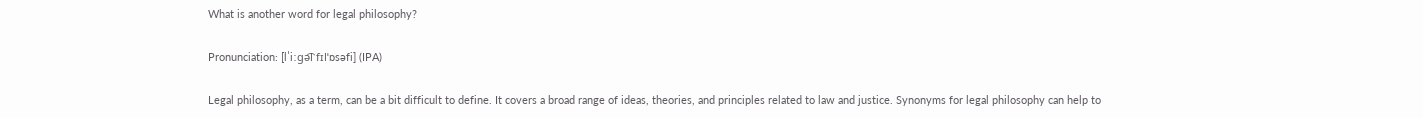What is another word for legal philosophy?

Pronunciation: [lˈiːɡə͡l fɪlˈɒsəfi] (IPA)

Legal philosophy, as a term, can be a bit difficult to define. It covers a broad range of ideas, theories, and principles related to law and justice. Synonyms for legal philosophy can help to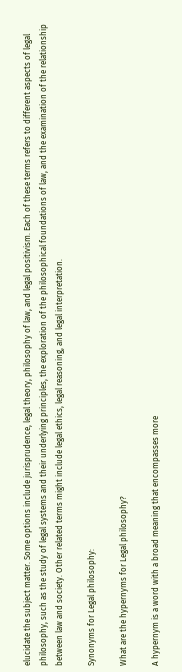elucidate the subject matter. Some options include jurisprudence, legal theory, philosophy of law, and legal positivism. Each of these terms refers to different aspects of legal philosophy, such as the study of legal systems and their underlying principles, the exploration of the philosophical foundations of law, and the examination of the relationship between law and society. Other related terms might include legal ethics, legal reasoning, and legal interpretation.

Synonyms for Legal philosophy:

What are the hypernyms for Legal philosophy?

A hypernym is a word with a broad meaning that encompasses more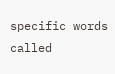specific words called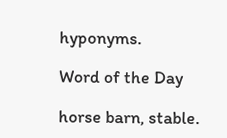hyponyms.

Word of the Day

horse barn, stable.